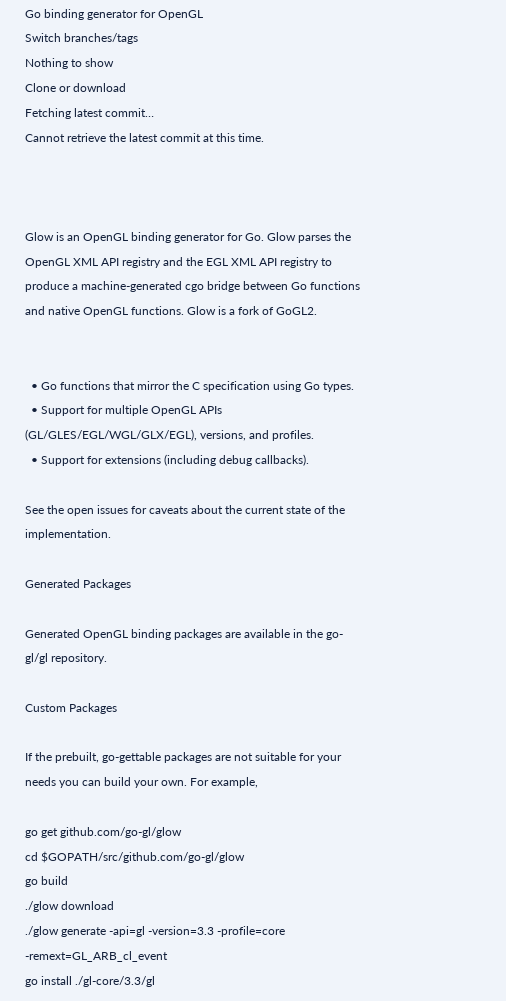Go binding generator for OpenGL
Switch branches/tags
Nothing to show
Clone or download
Fetching latest commit…
Cannot retrieve the latest commit at this time.



Glow is an OpenGL binding generator for Go. Glow parses the OpenGL XML API registry and the EGL XML API registry to produce a machine-generated cgo bridge between Go functions and native OpenGL functions. Glow is a fork of GoGL2.


  • Go functions that mirror the C specification using Go types.
  • Support for multiple OpenGL APIs (GL/GLES/EGL/WGL/GLX/EGL), versions, and profiles.
  • Support for extensions (including debug callbacks).

See the open issues for caveats about the current state of the implementation.

Generated Packages

Generated OpenGL binding packages are available in the go-gl/gl repository.

Custom Packages

If the prebuilt, go-gettable packages are not suitable for your needs you can build your own. For example,

go get github.com/go-gl/glow
cd $GOPATH/src/github.com/go-gl/glow
go build
./glow download
./glow generate -api=gl -version=3.3 -profile=core -remext=GL_ARB_cl_event
go install ./gl-core/3.3/gl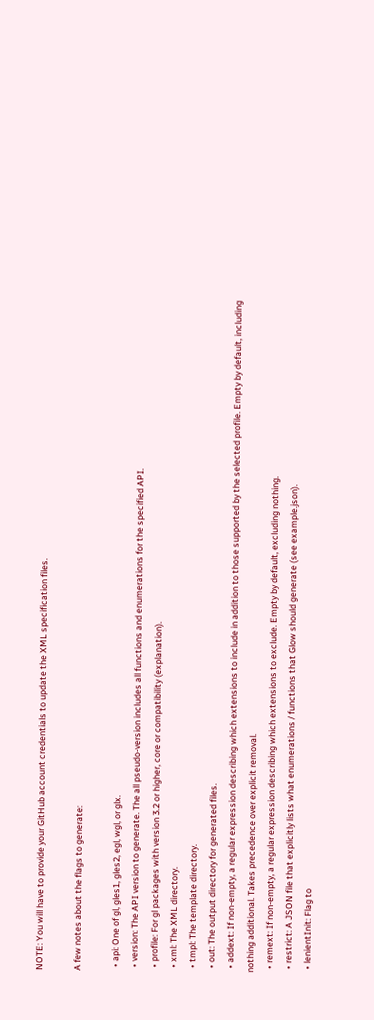NOTE: You will have to provide your GitHub account credentials to update the XML specification files.

A few notes about the flags to generate:

  • api: One of gl, gles1, gles2, egl, wgl, or glx.
  • version: The API version to generate. The all pseudo-version includes all functions and enumerations for the specified API.
  • profile: For gl packages with version 3.2 or higher, core or compatibility (explanation).
  • xml: The XML directory.
  • tmpl: The template directory.
  • out: The output directory for generated files.
  • addext: If non-empty, a regular expression describing which extensions to include in addition to those supported by the selected profile. Empty by default, including nothing additional. Takes precedence over explicit removal.
  • remext: If non-empty, a regular expression describing which extensions to exclude. Empty by default, excluding nothing.
  • restrict: A JSON file that explicitly lists what enumerations / functions that Glow should generate (see example.json).
  • lenientInit: Flag to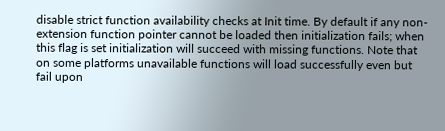disable strict function availability checks at Init time. By default if any non-extension function pointer cannot be loaded then initialization fails; when this flag is set initialization will succeed with missing functions. Note that on some platforms unavailable functions will load successfully even but fail upon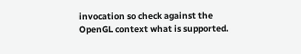invocation so check against the OpenGL context what is supported.